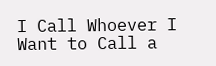I Call Whoever I Want to Call a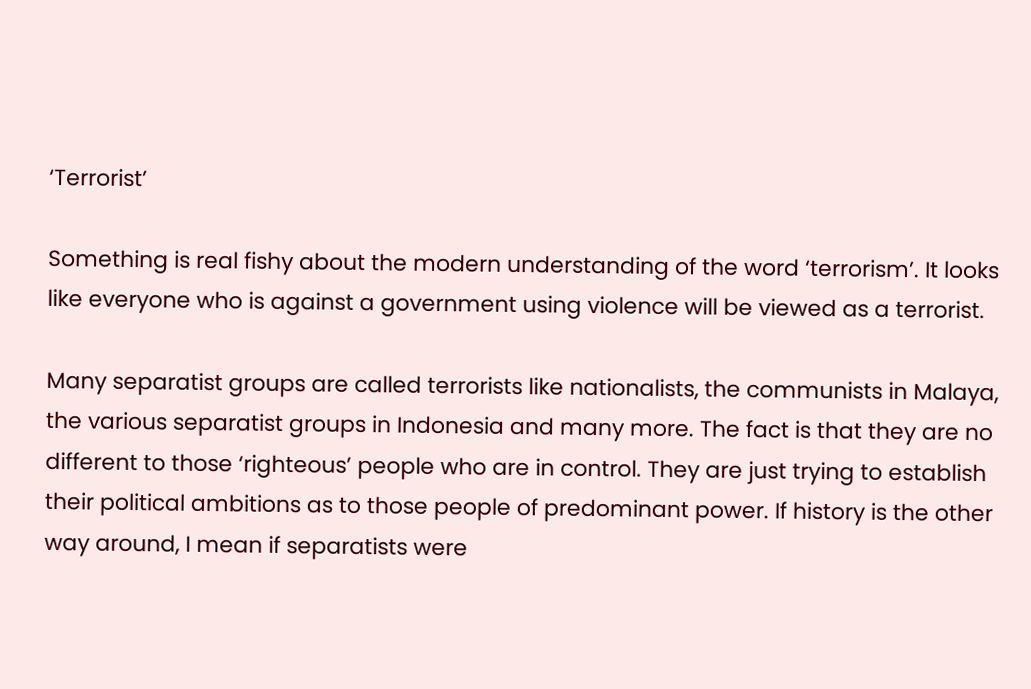‘Terrorist’

Something is real fishy about the modern understanding of the word ‘terrorism’. It looks like everyone who is against a government using violence will be viewed as a terrorist.

Many separatist groups are called terrorists like nationalists, the communists in Malaya, the various separatist groups in Indonesia and many more. The fact is that they are no different to those ‘righteous’ people who are in control. They are just trying to establish their political ambitions as to those people of predominant power. If history is the other way around, I mean if separatists were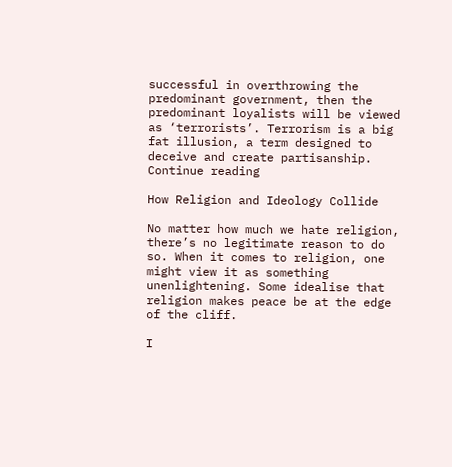successful in overthrowing the predominant government, then the predominant loyalists will be viewed as ‘terrorists’. Terrorism is a big fat illusion, a term designed to deceive and create partisanship. Continue reading

How Religion and Ideology Collide

No matter how much we hate religion, there’s no legitimate reason to do so. When it comes to religion, one might view it as something unenlightening. Some idealise that religion makes peace be at the edge of the cliff.

I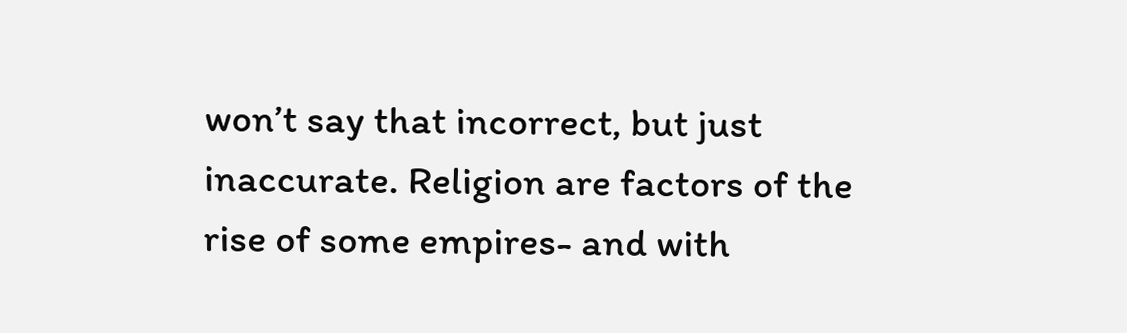won’t say that incorrect, but just inaccurate. Religion are factors of the rise of some empires- and with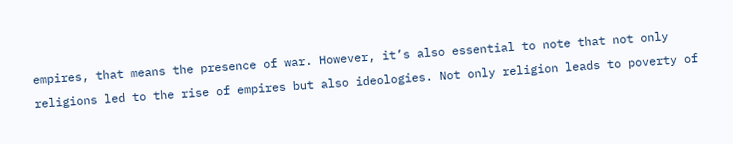empires, that means the presence of war. However, it’s also essential to note that not only religions led to the rise of empires but also ideologies. Not only religion leads to poverty of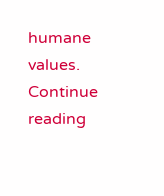humane values. Continue reading